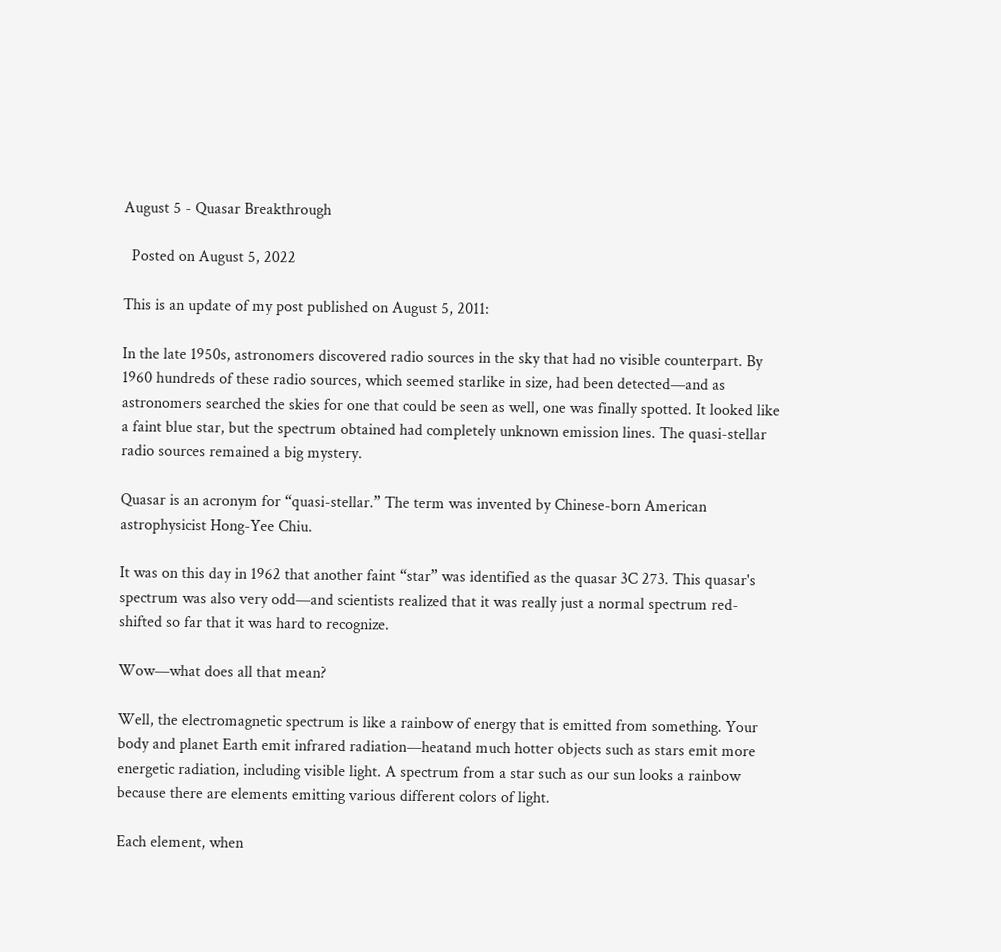August 5 - Quasar Breakthrough

  Posted on August 5, 2022

This is an update of my post published on August 5, 2011:

In the late 1950s, astronomers discovered radio sources in the sky that had no visible counterpart. By 1960 hundreds of these radio sources, which seemed starlike in size, had been detected—and as astronomers searched the skies for one that could be seen as well, one was finally spotted. It looked like a faint blue star, but the spectrum obtained had completely unknown emission lines. The quasi-stellar radio sources remained a big mystery.

Quasar is an acronym for “quasi-stellar.” The term was invented by Chinese-born American astrophysicist Hong-Yee Chiu.

It was on this day in 1962 that another faint “star” was identified as the quasar 3C 273. This quasar's spectrum was also very odd—and scientists realized that it was really just a normal spectrum red-shifted so far that it was hard to recognize.

Wow—what does all that mean?

Well, the electromagnetic spectrum is like a rainbow of energy that is emitted from something. Your body and planet Earth emit infrared radiation—heatand much hotter objects such as stars emit more energetic radiation, including visible light. A spectrum from a star such as our sun looks a rainbow because there are elements emitting various different colors of light.

Each element, when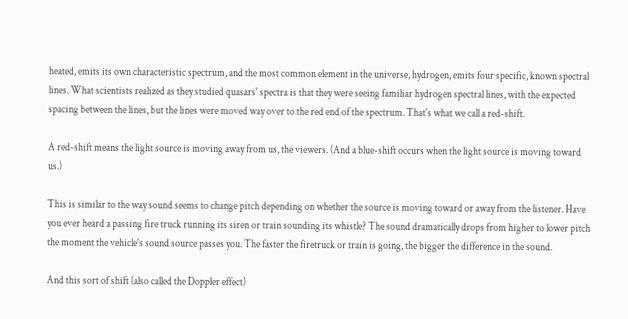heated, emits its own characteristic spectrum, and the most common element in the universe, hydrogen, emits four specific, known spectral lines. What scientists realized as they studied quasars' spectra is that they were seeing familiar hydrogen spectral lines, with the expected spacing between the lines, but the lines were moved way over to the red end of the spectrum. That's what we call a red-shift.

A red-shift means the light source is moving away from us, the viewers. (And a blue-shift occurs when the light source is moving toward us.)

This is similar to the way sound seems to change pitch depending on whether the source is moving toward or away from the listener. Have you ever heard a passing fire truck running its siren or train sounding its whistle? The sound dramatically drops from higher to lower pitch the moment the vehicle's sound source passes you. The faster the firetruck or train is going, the bigger the difference in the sound.

And this sort of shift (also called the Doppler effect)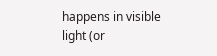happens in visible light (or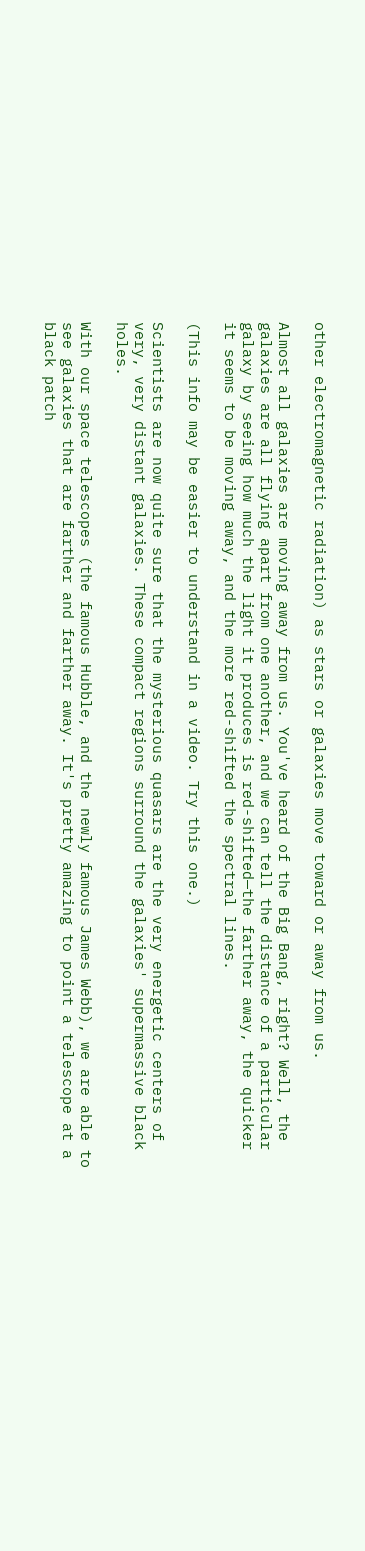other electromagnetic radiation) as stars or galaxies move toward or away from us.

Almost all galaxies are moving away from us. You've heard of the Big Bang, right? Well, the galaxies are all flying apart from one another, and we can tell the distance of a particular galaxy by seeing how much the light it produces is red-shifted—the farther away, the quicker it seems to be moving away, and the more red-shifted the spectral lines.

(This info may be easier to understand in a video. Try this one.)

Scientists are now quite sure that the mysterious quasars are the very energetic centers of very, very distant galaxies. These compact regions surround the galaxies' supermassive black holes.

With our space telescopes (the famous Hubble, and the newly famous James Webb), we are able to see galaxies that are farther and farther away. It's pretty amazing to point a telescope at a black patch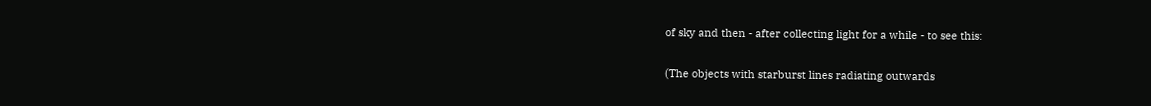of sky and then - after collecting light for a while - to see this:

(The objects with starburst lines radiating outwards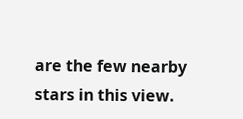are the few nearby stars in this view.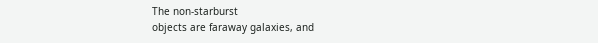The non-starburst
objects are faraway galaxies, and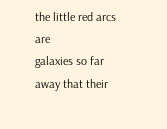the little red arcs are
galaxies so far away that their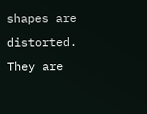shapes are distorted.
They are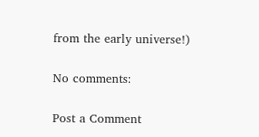from the early universe!)

No comments:

Post a Comment